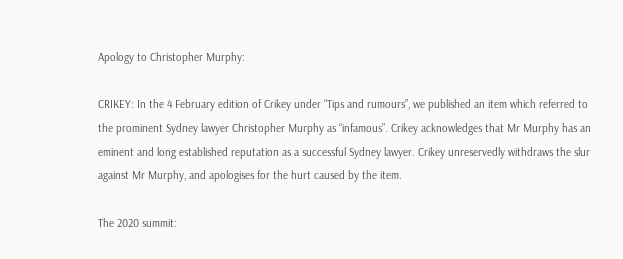Apology to Christopher Murphy:

CRIKEY: In the 4 February edition of Crikey under “Tips and rumours”, we published an item which referred to the prominent Sydney lawyer Christopher Murphy as “infamous”. Crikey acknowledges that Mr Murphy has an eminent and long established reputation as a successful Sydney lawyer. Crikey unreservedly withdraws the slur against Mr Murphy, and apologises for the hurt caused by the item.

The 2020 summit: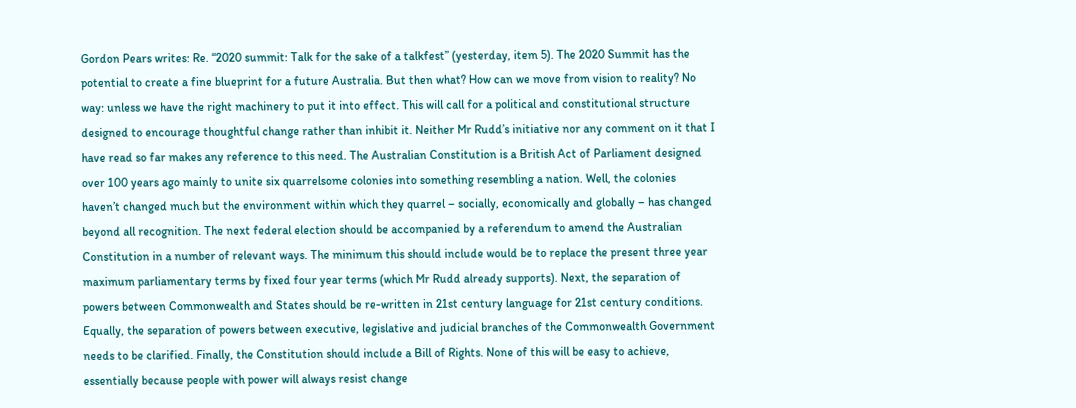Gordon Pears writes: Re. “2020 summit: Talk for the sake of a talkfest” (yesterday, item 5). The 2020 Summit has the potential to create a fine blueprint for a future Australia. But then what? How can we move from vision to reality? No way: unless we have the right machinery to put it into effect. This will call for a political and constitutional structure designed to encourage thoughtful change rather than inhibit it. Neither Mr Rudd’s initiative nor any comment on it that I have read so far makes any reference to this need. The Australian Constitution is a British Act of Parliament designed over 100 years ago mainly to unite six quarrelsome colonies into something resembling a nation. Well, the colonies haven’t changed much but the environment within which they quarrel – socially, economically and globally – has changed beyond all recognition. The next federal election should be accompanied by a referendum to amend the Australian Constitution in a number of relevant ways. The minimum this should include would be to replace the present three year maximum parliamentary terms by fixed four year terms (which Mr Rudd already supports). Next, the separation of powers between Commonwealth and States should be re-written in 21st century language for 21st century conditions. Equally, the separation of powers between executive, legislative and judicial branches of the Commonwealth Government needs to be clarified. Finally, the Constitution should include a Bill of Rights. None of this will be easy to achieve, essentially because people with power will always resist change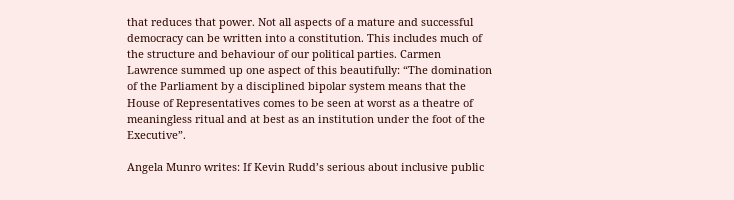that reduces that power. Not all aspects of a mature and successful democracy can be written into a constitution. This includes much of the structure and behaviour of our political parties. Carmen Lawrence summed up one aspect of this beautifully: “The domination of the Parliament by a disciplined bipolar system means that the House of Representatives comes to be seen at worst as a theatre of meaningless ritual and at best as an institution under the foot of the Executive”.

Angela Munro writes: If Kevin Rudd’s serious about inclusive public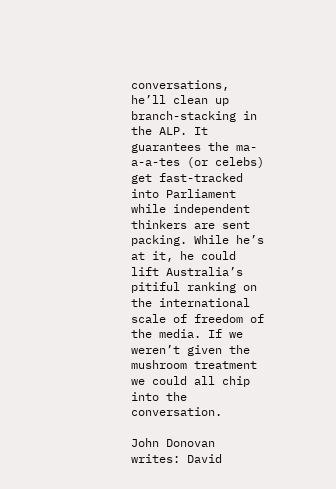conversations, he’ll clean up branch-stacking in the ALP. It guarantees the ma-a-a-tes (or celebs) get fast-tracked into Parliament while independent thinkers are sent packing. While he’s at it, he could lift Australia’s pitiful ranking on the international scale of freedom of the media. If we weren’t given the mushroom treatment we could all chip into the conversation.

John Donovan writes: David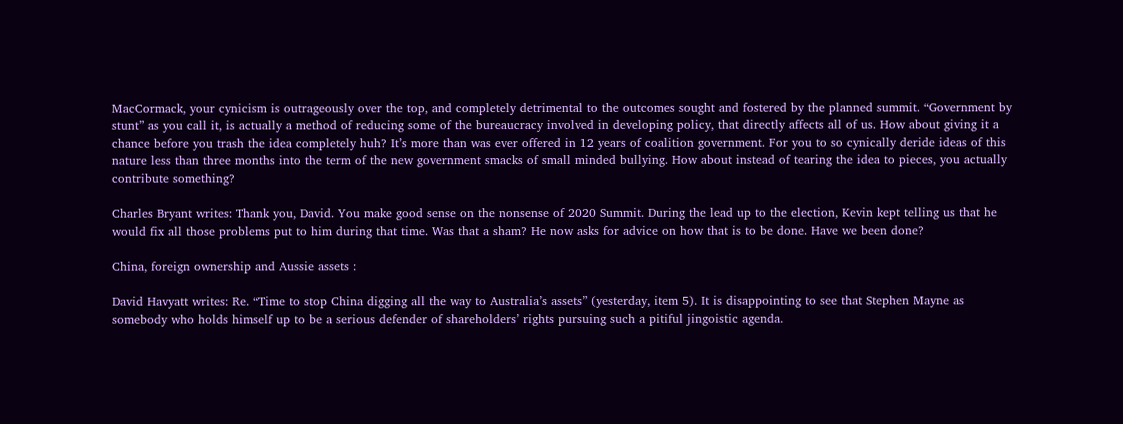MacCormack, your cynicism is outrageously over the top, and completely detrimental to the outcomes sought and fostered by the planned summit. “Government by stunt” as you call it, is actually a method of reducing some of the bureaucracy involved in developing policy, that directly affects all of us. How about giving it a chance before you trash the idea completely huh? It’s more than was ever offered in 12 years of coalition government. For you to so cynically deride ideas of this nature less than three months into the term of the new government smacks of small minded bullying. How about instead of tearing the idea to pieces, you actually contribute something?

Charles Bryant writes: Thank you, David. You make good sense on the nonsense of 2020 Summit. During the lead up to the election, Kevin kept telling us that he would fix all those problems put to him during that time. Was that a sham? He now asks for advice on how that is to be done. Have we been done?

China, foreign ownership and Aussie assets :

David Havyatt writes: Re. “Time to stop China digging all the way to Australia’s assets” (yesterday, item 5). It is disappointing to see that Stephen Mayne as somebody who holds himself up to be a serious defender of shareholders’ rights pursuing such a pitiful jingoistic agenda.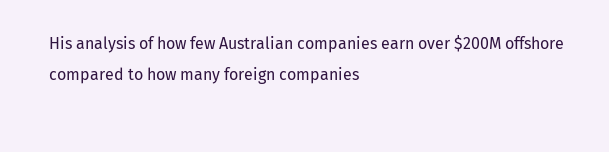His analysis of how few Australian companies earn over $200M offshore compared to how many foreign companies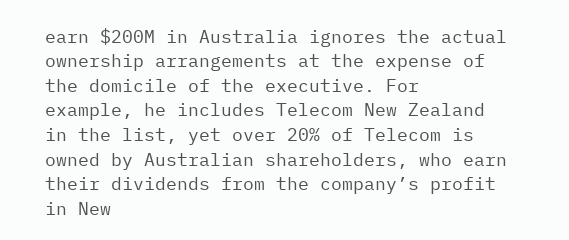earn $200M in Australia ignores the actual ownership arrangements at the expense of the domicile of the executive. For example, he includes Telecom New Zealand in the list, yet over 20% of Telecom is owned by Australian shareholders, who earn their dividends from the company’s profit in New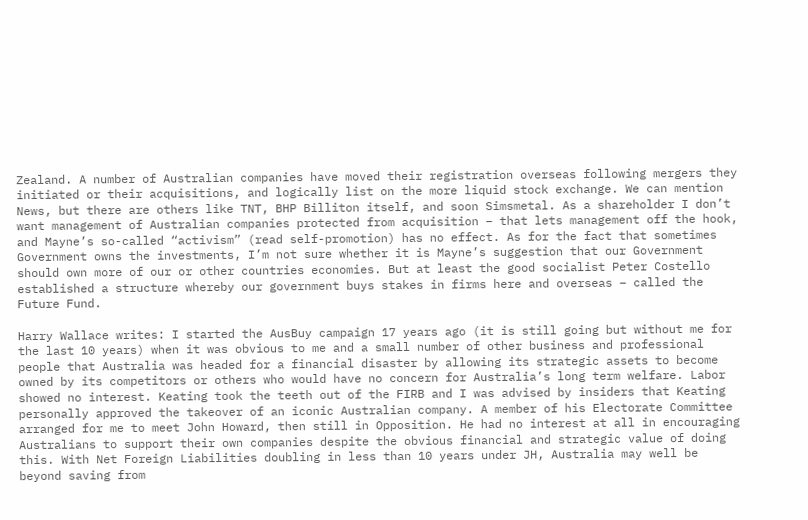Zealand. A number of Australian companies have moved their registration overseas following mergers they initiated or their acquisitions, and logically list on the more liquid stock exchange. We can mention News, but there are others like TNT, BHP Billiton itself, and soon Simsmetal. As a shareholder I don’t want management of Australian companies protected from acquisition – that lets management off the hook, and Mayne’s so-called “activism” (read self-promotion) has no effect. As for the fact that sometimes Government owns the investments, I’m not sure whether it is Mayne’s suggestion that our Government should own more of our or other countries economies. But at least the good socialist Peter Costello established a structure whereby our government buys stakes in firms here and overseas – called the Future Fund.

Harry Wallace writes: I started the AusBuy campaign 17 years ago (it is still going but without me for the last 10 years) when it was obvious to me and a small number of other business and professional people that Australia was headed for a financial disaster by allowing its strategic assets to become owned by its competitors or others who would have no concern for Australia’s long term welfare. Labor showed no interest. Keating took the teeth out of the FIRB and I was advised by insiders that Keating personally approved the takeover of an iconic Australian company. A member of his Electorate Committee arranged for me to meet John Howard, then still in Opposition. He had no interest at all in encouraging Australians to support their own companies despite the obvious financial and strategic value of doing this. With Net Foreign Liabilities doubling in less than 10 years under JH, Australia may well be beyond saving from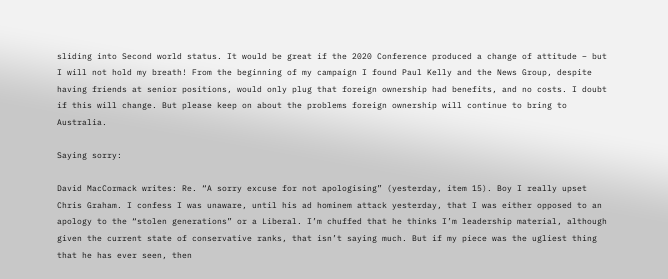sliding into Second world status. It would be great if the 2020 Conference produced a change of attitude – but I will not hold my breath! From the beginning of my campaign I found Paul Kelly and the News Group, despite having friends at senior positions, would only plug that foreign ownership had benefits, and no costs. I doubt if this will change. But please keep on about the problems foreign ownership will continue to bring to Australia.

Saying sorry:

David MacCormack writes: Re. “A sorry excuse for not apologising” (yesterday, item 15). Boy I really upset Chris Graham. I confess I was unaware, until his ad hominem attack yesterday, that I was either opposed to an apology to the “stolen generations” or a Liberal. I’m chuffed that he thinks I’m leadership material, although given the current state of conservative ranks, that isn’t saying much. But if my piece was the ugliest thing that he has ever seen, then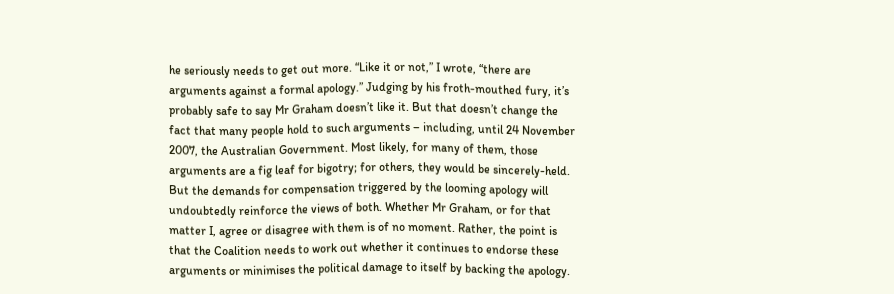he seriously needs to get out more. “Like it or not,” I wrote, “there are arguments against a formal apology.” Judging by his froth-mouthed fury, it’s probably safe to say Mr Graham doesn’t like it. But that doesn’t change the fact that many people hold to such arguments – including, until 24 November 2007, the Australian Government. Most likely, for many of them, those arguments are a fig leaf for bigotry; for others, they would be sincerely-held. But the demands for compensation triggered by the looming apology will undoubtedly reinforce the views of both. Whether Mr Graham, or for that matter I, agree or disagree with them is of no moment. Rather, the point is that the Coalition needs to work out whether it continues to endorse these arguments or minimises the political damage to itself by backing the apology.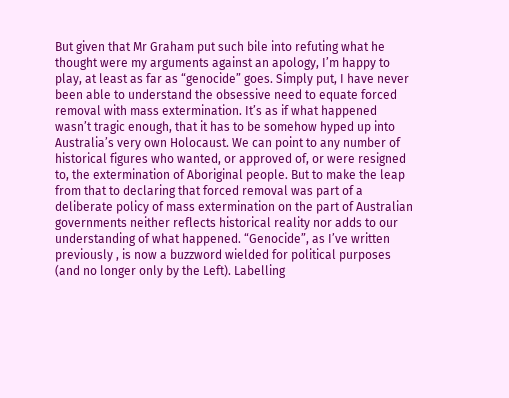But given that Mr Graham put such bile into refuting what he thought were my arguments against an apology, I’m happy to play, at least as far as “genocide” goes. Simply put, I have never been able to understand the obsessive need to equate forced removal with mass extermination. It’s as if what happened wasn’t tragic enough, that it has to be somehow hyped up into Australia’s very own Holocaust. We can point to any number of historical figures who wanted, or approved of, or were resigned to, the extermination of Aboriginal people. But to make the leap from that to declaring that forced removal was part of a deliberate policy of mass extermination on the part of Australian governments neither reflects historical reality nor adds to our understanding of what happened. “Genocide”, as I’ve written previously , is now a buzzword wielded for political purposes (and no longer only by the Left). Labelling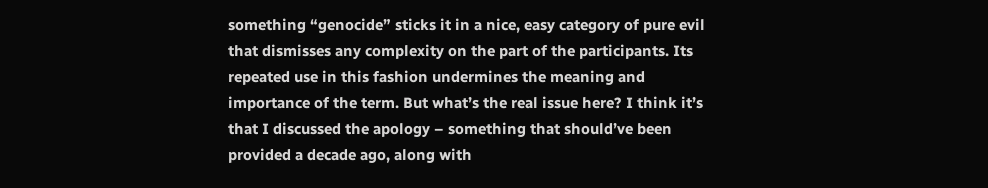something “genocide” sticks it in a nice, easy category of pure evil that dismisses any complexity on the part of the participants. Its repeated use in this fashion undermines the meaning and importance of the term. But what’s the real issue here? I think it’s that I discussed the apology – something that should’ve been provided a decade ago, along with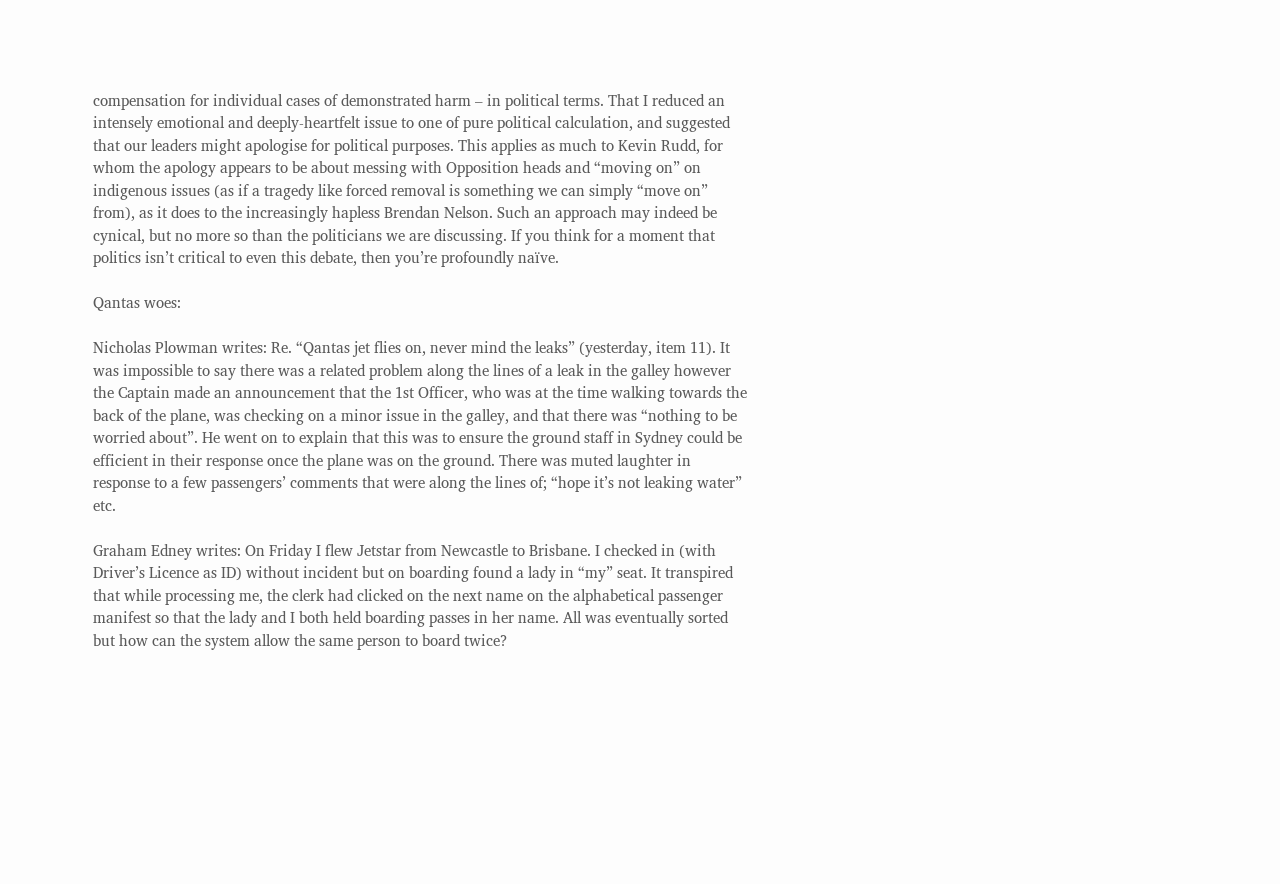compensation for individual cases of demonstrated harm – in political terms. That I reduced an intensely emotional and deeply-heartfelt issue to one of pure political calculation, and suggested that our leaders might apologise for political purposes. This applies as much to Kevin Rudd, for whom the apology appears to be about messing with Opposition heads and “moving on” on indigenous issues (as if a tragedy like forced removal is something we can simply “move on” from), as it does to the increasingly hapless Brendan Nelson. Such an approach may indeed be cynical, but no more so than the politicians we are discussing. If you think for a moment that politics isn’t critical to even this debate, then you’re profoundly naïve.

Qantas woes:

Nicholas Plowman writes: Re. “Qantas jet flies on, never mind the leaks” (yesterday, item 11). It was impossible to say there was a related problem along the lines of a leak in the galley however the Captain made an announcement that the 1st Officer, who was at the time walking towards the back of the plane, was checking on a minor issue in the galley, and that there was “nothing to be worried about”. He went on to explain that this was to ensure the ground staff in Sydney could be efficient in their response once the plane was on the ground. There was muted laughter in response to a few passengers’ comments that were along the lines of; “hope it’s not leaking water” etc.

Graham Edney writes: On Friday I flew Jetstar from Newcastle to Brisbane. I checked in (with Driver’s Licence as ID) without incident but on boarding found a lady in “my” seat. It transpired that while processing me, the clerk had clicked on the next name on the alphabetical passenger manifest so that the lady and I both held boarding passes in her name. All was eventually sorted but how can the system allow the same person to board twice?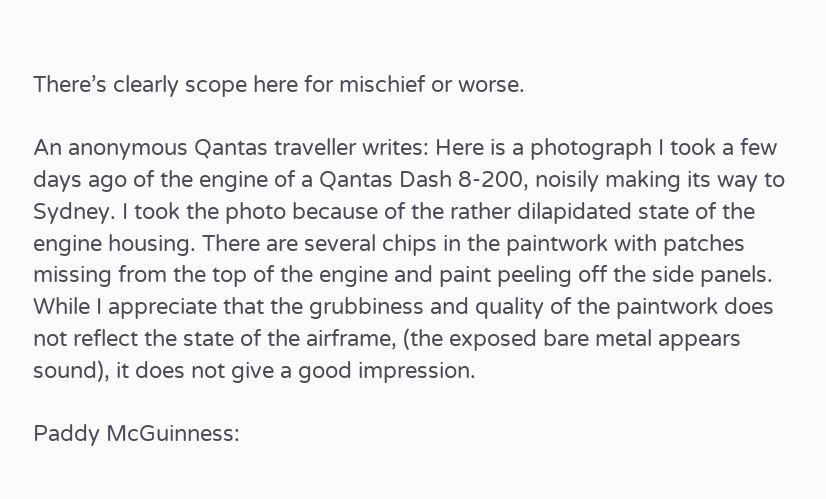There’s clearly scope here for mischief or worse.

An anonymous Qantas traveller writes: Here is a photograph I took a few days ago of the engine of a Qantas Dash 8-200, noisily making its way to Sydney. I took the photo because of the rather dilapidated state of the engine housing. There are several chips in the paintwork with patches missing from the top of the engine and paint peeling off the side panels. While I appreciate that the grubbiness and quality of the paintwork does not reflect the state of the airframe, (the exposed bare metal appears sound), it does not give a good impression.

Paddy McGuinness: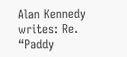Alan Kennedy writes: Re. “Paddy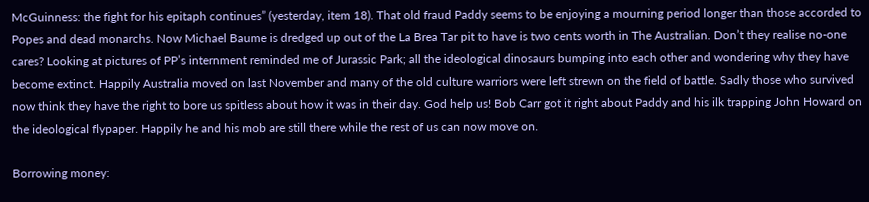McGuinness: the fight for his epitaph continues” (yesterday, item 18). That old fraud Paddy seems to be enjoying a mourning period longer than those accorded to Popes and dead monarchs. Now Michael Baume is dredged up out of the La Brea Tar pit to have is two cents worth in The Australian. Don’t they realise no-one cares? Looking at pictures of PP’s internment reminded me of Jurassic Park; all the ideological dinosaurs bumping into each other and wondering why they have become extinct. Happily Australia moved on last November and many of the old culture warriors were left strewn on the field of battle. Sadly those who survived now think they have the right to bore us spitless about how it was in their day. God help us! Bob Carr got it right about Paddy and his ilk trapping John Howard on the ideological flypaper. Happily he and his mob are still there while the rest of us can now move on.

Borrowing money: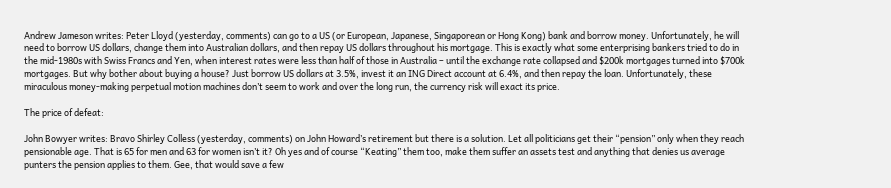Andrew Jameson writes: Peter Lloyd (yesterday, comments) can go to a US (or European, Japanese, Singaporean or Hong Kong) bank and borrow money. Unfortunately, he will need to borrow US dollars, change them into Australian dollars, and then repay US dollars throughout his mortgage. This is exactly what some enterprising bankers tried to do in the mid-1980s with Swiss Francs and Yen, when interest rates were less than half of those in Australia – until the exchange rate collapsed and $200k mortgages turned into $700k mortgages. But why bother about buying a house? Just borrow US dollars at 3.5%, invest it an ING Direct account at 6.4%, and then repay the loan. Unfortunately, these miraculous money-making perpetual motion machines don’t seem to work and over the long run, the currency risk will exact its price.

The price of defeat:

John Bowyer writes: Bravo Shirley Colless (yesterday, comments) on John Howard’s retirement but there is a solution. Let all politicians get their “pension” only when they reach pensionable age. That is 65 for men and 63 for women isn’t it? Oh yes and of course “Keating” them too, make them suffer an assets test and anything that denies us average punters the pension applies to them. Gee, that would save a few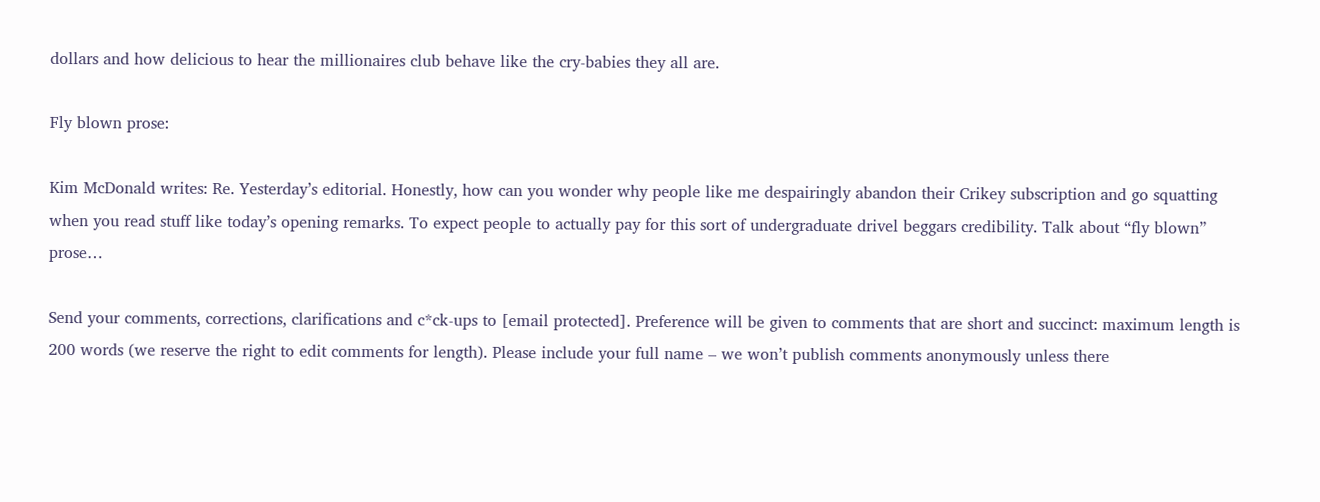dollars and how delicious to hear the millionaires club behave like the cry-babies they all are.

Fly blown prose:

Kim McDonald writes: Re. Yesterday’s editorial. Honestly, how can you wonder why people like me despairingly abandon their Crikey subscription and go squatting when you read stuff like today’s opening remarks. To expect people to actually pay for this sort of undergraduate drivel beggars credibility. Talk about “fly blown” prose…

Send your comments, corrections, clarifications and c*ck-ups to [email protected]. Preference will be given to comments that are short and succinct: maximum length is 200 words (we reserve the right to edit comments for length). Please include your full name – we won’t publish comments anonymously unless there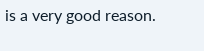is a very good reason.